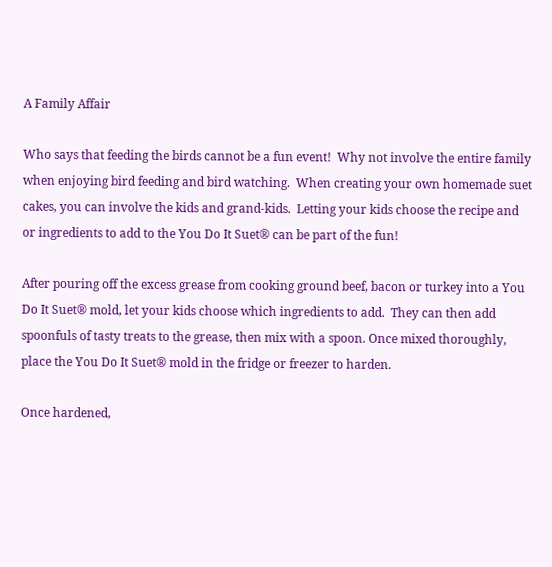A Family Affair

Who says that feeding the birds cannot be a fun event!  Why not involve the entire family when enjoying bird feeding and bird watching.  When creating your own homemade suet cakes, you can involve the kids and grand-kids.  Letting your kids choose the recipe and or ingredients to add to the You Do It Suet® can be part of the fun!

After pouring off the excess grease from cooking ground beef, bacon or turkey into a You Do It Suet® mold, let your kids choose which ingredients to add.  They can then add spoonfuls of tasty treats to the grease, then mix with a spoon. Once mixed thoroughly, place the You Do It Suet® mold in the fridge or freezer to harden.

Once hardened,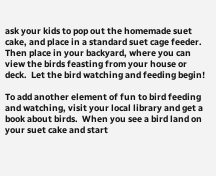ask your kids to pop out the homemade suet cake, and place in a standard suet cage feeder. Then place in your backyard, where you can view the birds feasting from your house or deck.  Let the bird watching and feeding begin!

To add another element of fun to bird feeding and watching, visit your local library and get a book about birds.  When you see a bird land on your suet cake and start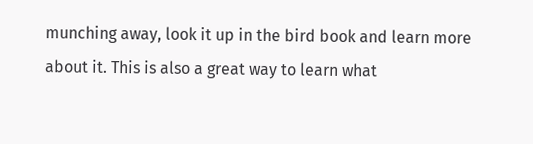munching away, look it up in the bird book and learn more about it. This is also a great way to learn what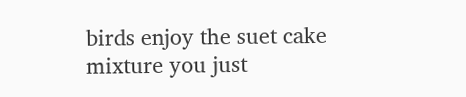birds enjoy the suet cake mixture you just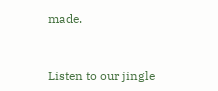made.


Listen to our jingle